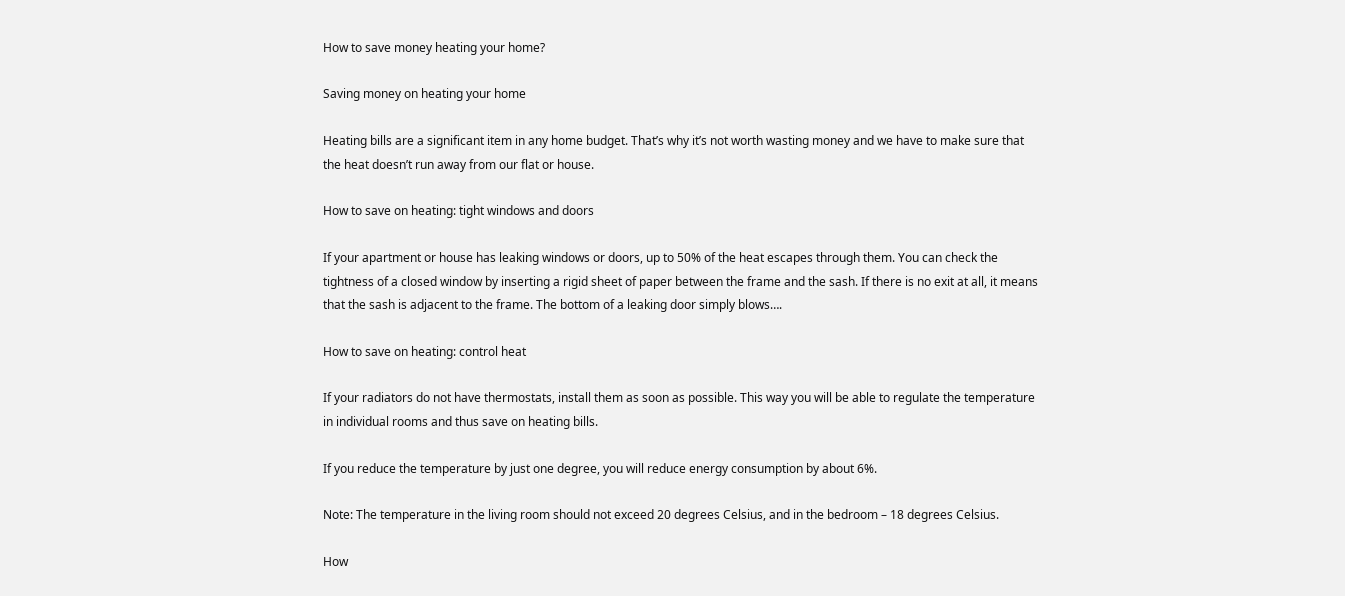How to save money heating your home?

Saving money on heating your home

Heating bills are a significant item in any home budget. That’s why it’s not worth wasting money and we have to make sure that the heat doesn’t run away from our flat or house.

How to save on heating: tight windows and doors

If your apartment or house has leaking windows or doors, up to 50% of the heat escapes through them. You can check the tightness of a closed window by inserting a rigid sheet of paper between the frame and the sash. If there is no exit at all, it means that the sash is adjacent to the frame. The bottom of a leaking door simply blows….

How to save on heating: control heat

If your radiators do not have thermostats, install them as soon as possible. This way you will be able to regulate the temperature in individual rooms and thus save on heating bills.

If you reduce the temperature by just one degree, you will reduce energy consumption by about 6%.

Note: The temperature in the living room should not exceed 20 degrees Celsius, and in the bedroom – 18 degrees Celsius.

How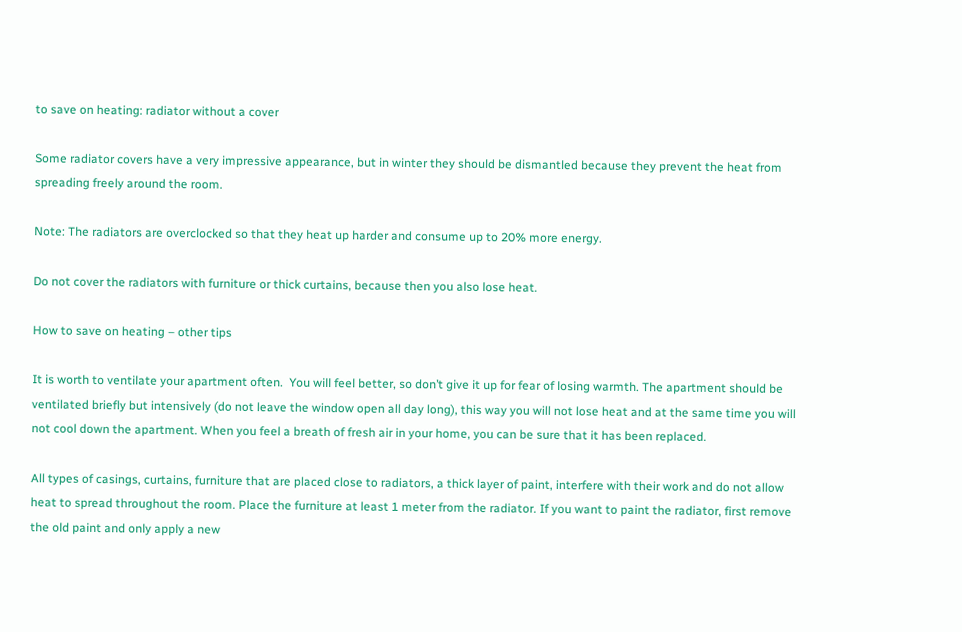to save on heating: radiator without a cover

Some radiator covers have a very impressive appearance, but in winter they should be dismantled because they prevent the heat from spreading freely around the room.

Note: The radiators are overclocked so that they heat up harder and consume up to 20% more energy.

Do not cover the radiators with furniture or thick curtains, because then you also lose heat.

How to save on heating – other tips

It is worth to ventilate your apartment often.  You will feel better, so don’t give it up for fear of losing warmth. The apartment should be ventilated briefly but intensively (do not leave the window open all day long), this way you will not lose heat and at the same time you will not cool down the apartment. When you feel a breath of fresh air in your home, you can be sure that it has been replaced.

All types of casings, curtains, furniture that are placed close to radiators, a thick layer of paint, interfere with their work and do not allow heat to spread throughout the room. Place the furniture at least 1 meter from the radiator. If you want to paint the radiator, first remove the old paint and only apply a new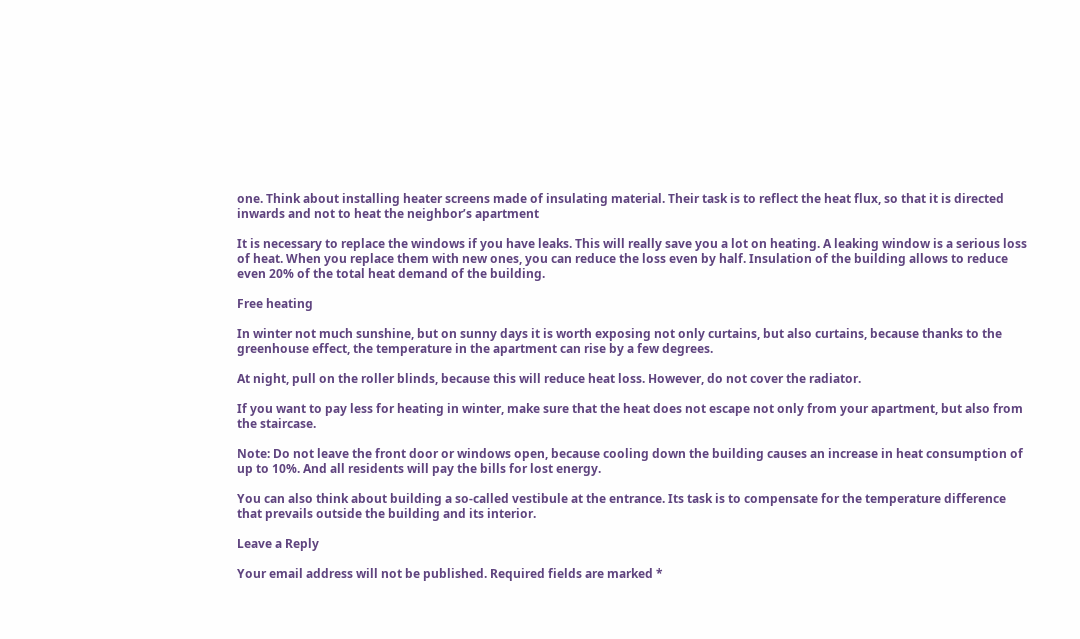one. Think about installing heater screens made of insulating material. Their task is to reflect the heat flux, so that it is directed inwards and not to heat the neighbor’s apartment

It is necessary to replace the windows if you have leaks. This will really save you a lot on heating. A leaking window is a serious loss of heat. When you replace them with new ones, you can reduce the loss even by half. Insulation of the building allows to reduce even 20% of the total heat demand of the building.

Free heating

In winter not much sunshine, but on sunny days it is worth exposing not only curtains, but also curtains, because thanks to the greenhouse effect, the temperature in the apartment can rise by a few degrees.

At night, pull on the roller blinds, because this will reduce heat loss. However, do not cover the radiator.

If you want to pay less for heating in winter, make sure that the heat does not escape not only from your apartment, but also from the staircase.

Note: Do not leave the front door or windows open, because cooling down the building causes an increase in heat consumption of up to 10%. And all residents will pay the bills for lost energy.

You can also think about building a so-called vestibule at the entrance. Its task is to compensate for the temperature difference that prevails outside the building and its interior.

Leave a Reply

Your email address will not be published. Required fields are marked *